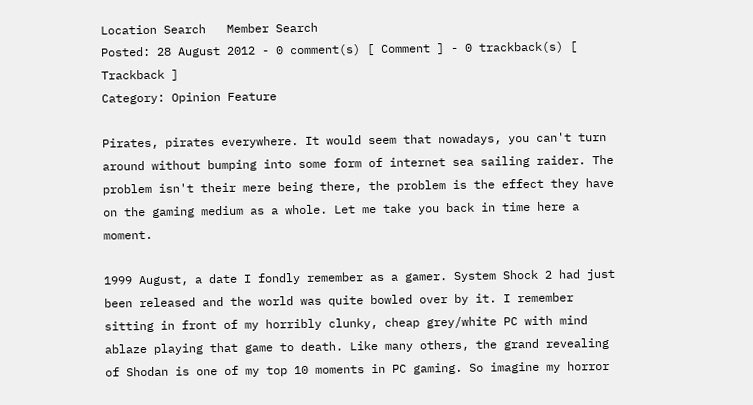Location Search   Member Search
Posted: 28 August 2012 - 0 comment(s) [ Comment ] - 0 trackback(s) [ Trackback ]
Category: Opinion Feature

Pirates, pirates everywhere. It would seem that nowadays, you can't turn around without bumping into some form of internet sea sailing raider. The problem isn't their mere being there, the problem is the effect they have on the gaming medium as a whole. Let me take you back in time here a moment.

1999 August, a date I fondly remember as a gamer. System Shock 2 had just been released and the world was quite bowled over by it. I remember sitting in front of my horribly clunky, cheap grey/white PC with mind ablaze playing that game to death. Like many others, the grand revealing of Shodan is one of my top 10 moments in PC gaming. So imagine my horror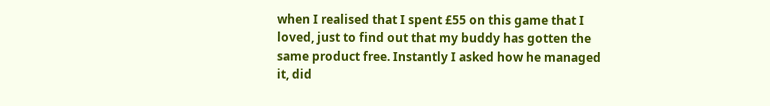when I realised that I spent £55 on this game that I loved, just to find out that my buddy has gotten the same product free. Instantly I asked how he managed it, did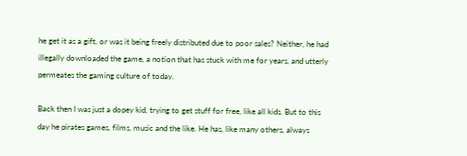he get it as a gift, or was it being freely distributed due to poor sales? Neither, he had illegally downloaded the game, a notion that has stuck with me for years, and utterly permeates the gaming culture of today.

Back then I was just a dopey kid, trying to get stuff for free, like all kids. But to this day he pirates games, films, music and the like. He has, like many others, always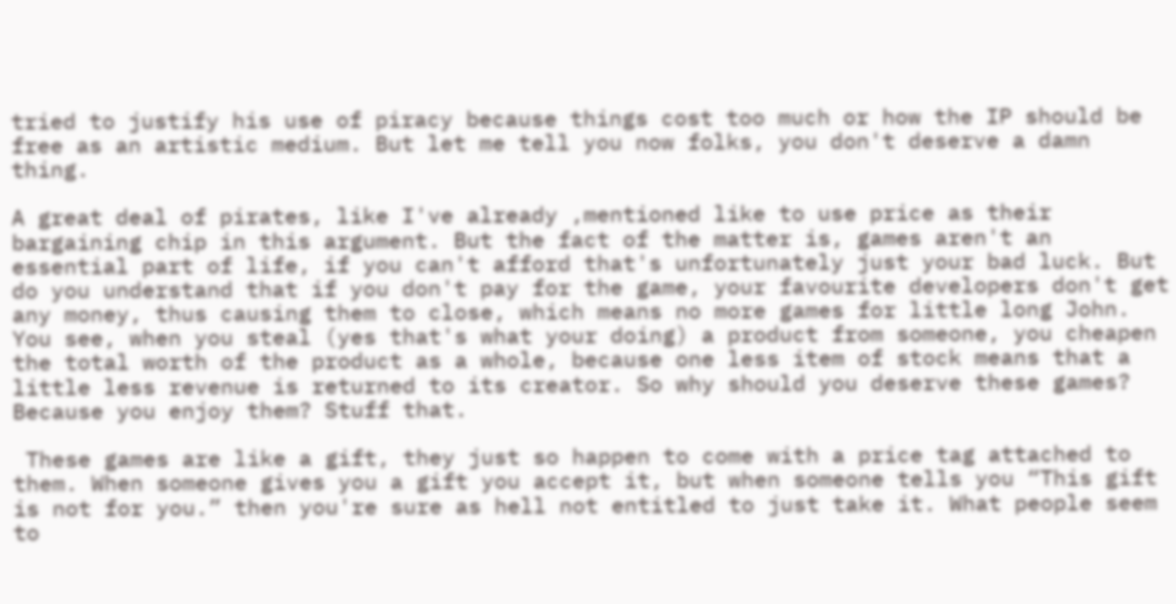tried to justify his use of piracy because things cost too much or how the IP should be free as an artistic medium. But let me tell you now folks, you don't deserve a damn thing.

A great deal of pirates, like I've already ,mentioned like to use price as their bargaining chip in this argument. But the fact of the matter is, games aren't an essential part of life, if you can't afford that's unfortunately just your bad luck. But do you understand that if you don't pay for the game, your favourite developers don't get any money, thus causing them to close, which means no more games for little long John.
You see, when you steal (yes that's what your doing) a product from someone, you cheapen the total worth of the product as a whole, because one less item of stock means that a little less revenue is returned to its creator. So why should you deserve these games? Because you enjoy them? Stuff that.

 These games are like a gift, they just so happen to come with a price tag attached to them. When someone gives you a gift you accept it, but when someone tells you “This gift is not for you.” then you're sure as hell not entitled to just take it. What people seem to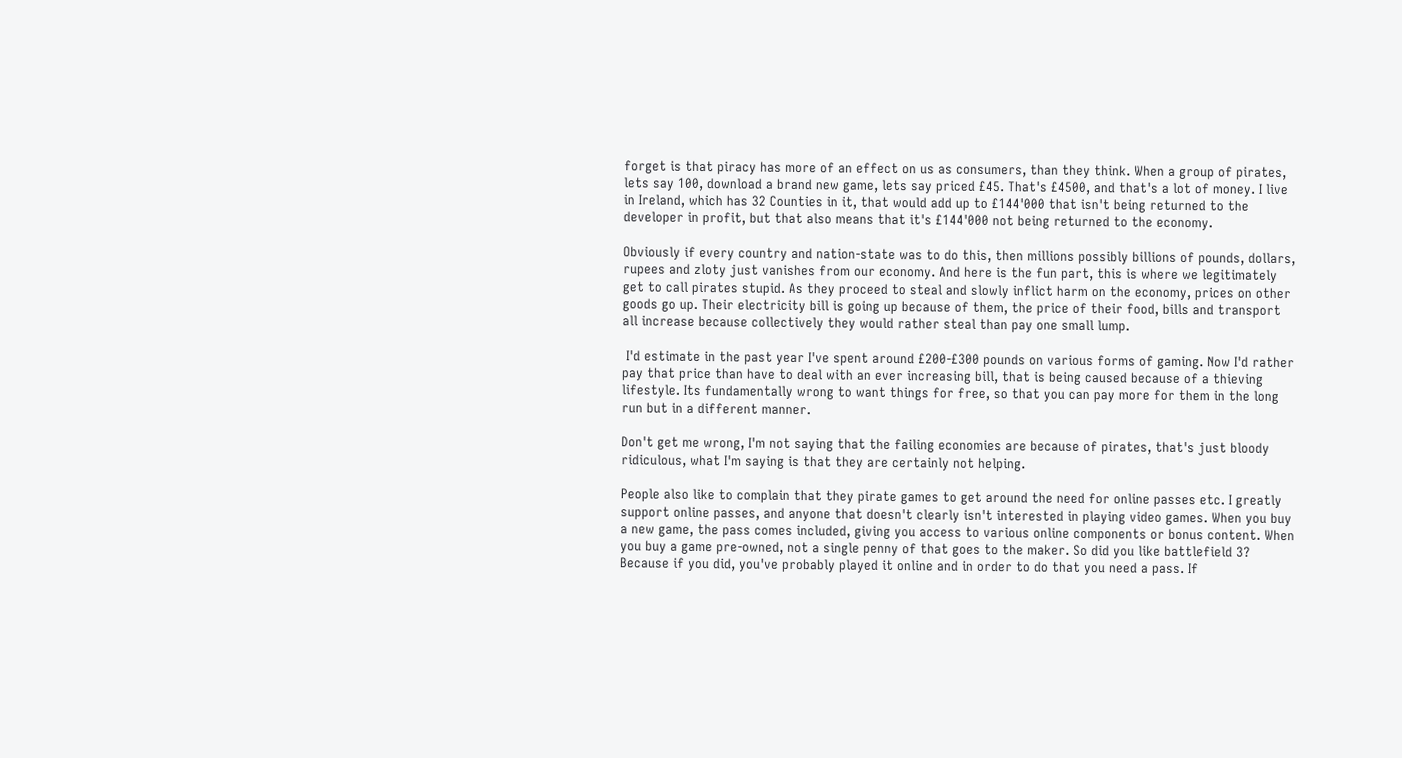forget is that piracy has more of an effect on us as consumers, than they think. When a group of pirates, lets say 100, download a brand new game, lets say priced £45. That's £4500, and that's a lot of money. I live in Ireland, which has 32 Counties in it, that would add up to £144'000 that isn't being returned to the developer in profit, but that also means that it's £144'000 not being returned to the economy.

Obviously if every country and nation-state was to do this, then millions possibly billions of pounds, dollars, rupees and zloty just vanishes from our economy. And here is the fun part, this is where we legitimately get to call pirates stupid. As they proceed to steal and slowly inflict harm on the economy, prices on other goods go up. Their electricity bill is going up because of them, the price of their food, bills and transport all increase because collectively they would rather steal than pay one small lump.

 I'd estimate in the past year I've spent around £200-£300 pounds on various forms of gaming. Now I'd rather pay that price than have to deal with an ever increasing bill, that is being caused because of a thieving lifestyle. Its fundamentally wrong to want things for free, so that you can pay more for them in the long run but in a different manner.

Don't get me wrong, I'm not saying that the failing economies are because of pirates, that's just bloody ridiculous, what I'm saying is that they are certainly not helping.

People also like to complain that they pirate games to get around the need for online passes etc. I greatly support online passes, and anyone that doesn't clearly isn't interested in playing video games. When you buy a new game, the pass comes included, giving you access to various online components or bonus content. When you buy a game pre-owned, not a single penny of that goes to the maker. So did you like battlefield 3? Because if you did, you've probably played it online and in order to do that you need a pass. If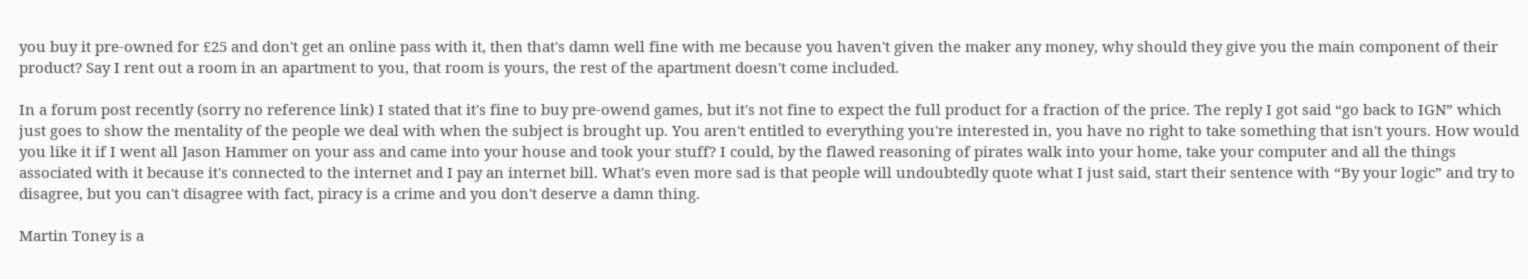you buy it pre-owned for £25 and don't get an online pass with it, then that's damn well fine with me because you haven't given the maker any money, why should they give you the main component of their product? Say I rent out a room in an apartment to you, that room is yours, the rest of the apartment doesn't come included.

In a forum post recently (sorry no reference link) I stated that it's fine to buy pre-owend games, but it's not fine to expect the full product for a fraction of the price. The reply I got said “go back to IGN” which just goes to show the mentality of the people we deal with when the subject is brought up. You aren't entitled to everything you're interested in, you have no right to take something that isn't yours. How would you like it if I went all Jason Hammer on your ass and came into your house and took your stuff? I could, by the flawed reasoning of pirates walk into your home, take your computer and all the things associated with it because it's connected to the internet and I pay an internet bill. What's even more sad is that people will undoubtedly quote what I just said, start their sentence with “By your logic” and try to disagree, but you can't disagree with fact, piracy is a crime and you don't deserve a damn thing.

Martin Toney is a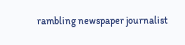rambling newspaper journalist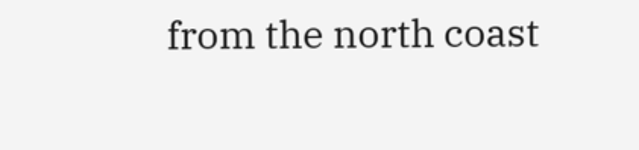from the north coast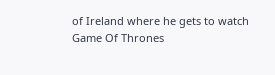of Ireland where he gets to watch Game Of Thrones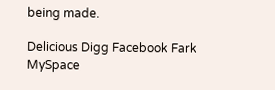being made.

Delicious Digg Facebook Fark MySpace